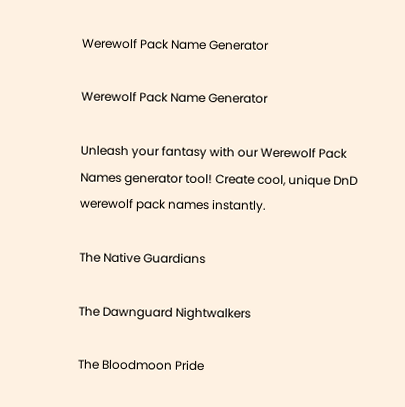Werewolf Pack Name Generator

Werewolf Pack Name Generator

Unleash your fantasy with our Werewolf Pack Names generator tool! Create cool, unique DnD werewolf pack names instantly.

The Native Guardians

The Dawnguard Nightwalkers

The Bloodmoon Pride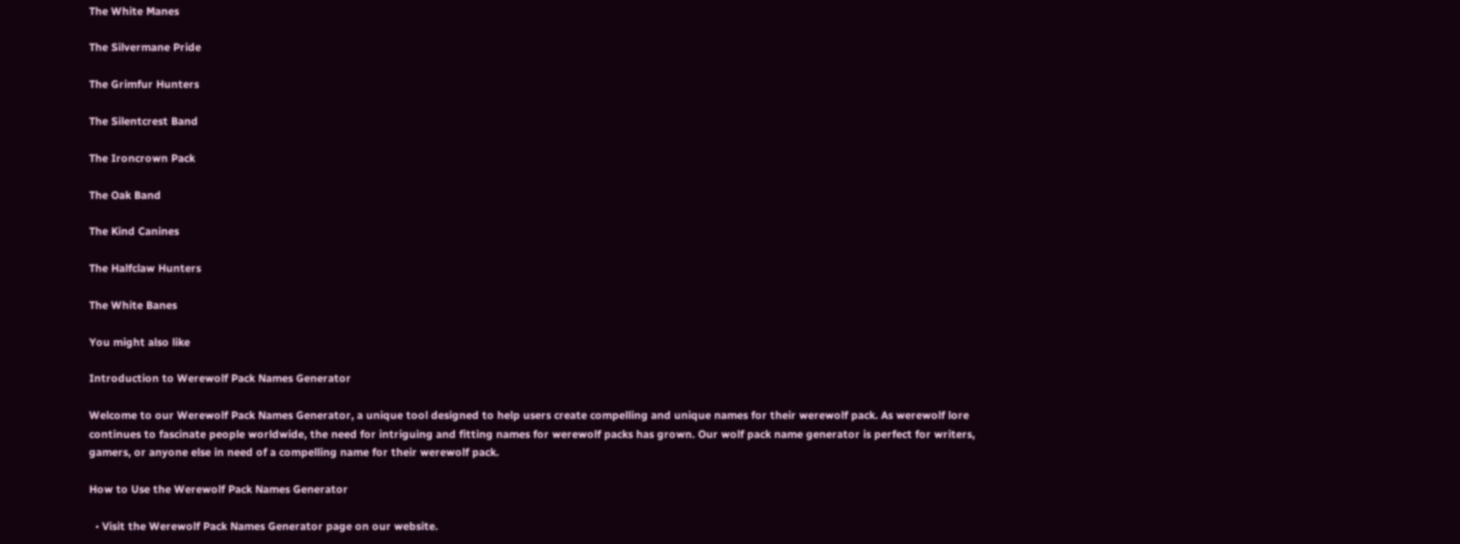The White Manes

The Silvermane Pride

The Grimfur Hunters

The Silentcrest Band

The Ironcrown Pack

The Oak Band

The Kind Canines

The Halfclaw Hunters

The White Banes

You might also like

Introduction to Werewolf Pack Names Generator

Welcome to our Werewolf Pack Names Generator, a unique tool designed to help users create compelling and unique names for their werewolf pack. As werewolf lore continues to fascinate people worldwide, the need for intriguing and fitting names for werewolf packs has grown. Our wolf pack name generator is perfect for writers, gamers, or anyone else in need of a compelling name for their werewolf pack.

How to Use the Werewolf Pack Names Generator

  • Visit the Werewolf Pack Names Generator page on our website.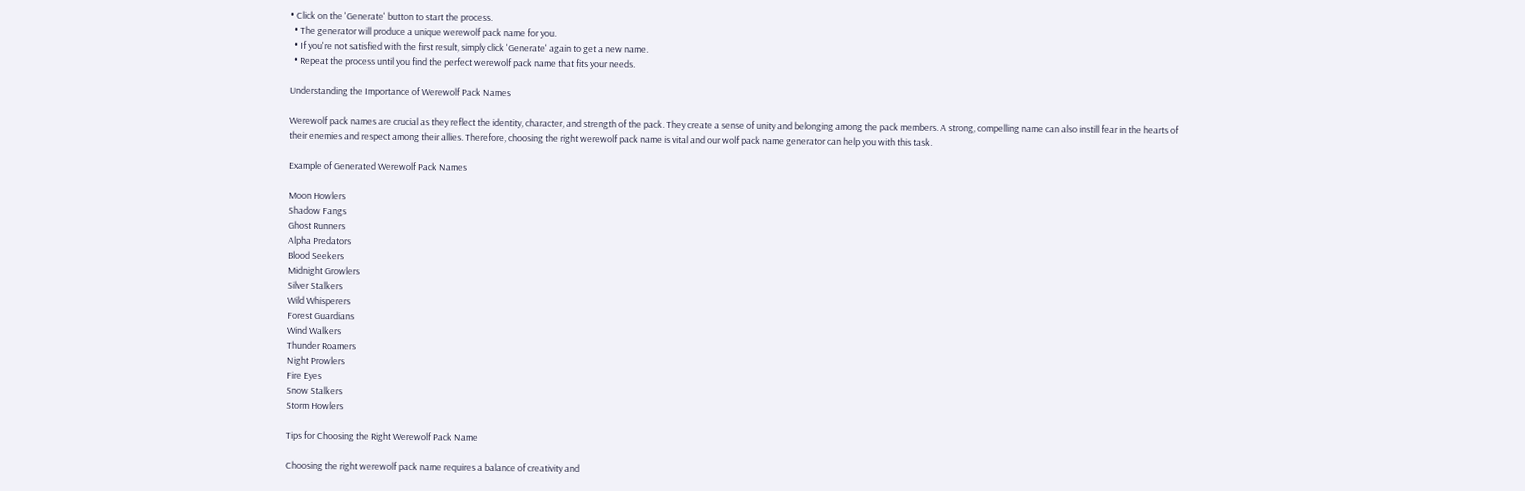• Click on the 'Generate' button to start the process.
  • The generator will produce a unique werewolf pack name for you.
  • If you're not satisfied with the first result, simply click 'Generate' again to get a new name.
  • Repeat the process until you find the perfect werewolf pack name that fits your needs.

Understanding the Importance of Werewolf Pack Names

Werewolf pack names are crucial as they reflect the identity, character, and strength of the pack. They create a sense of unity and belonging among the pack members. A strong, compelling name can also instill fear in the hearts of their enemies and respect among their allies. Therefore, choosing the right werewolf pack name is vital and our wolf pack name generator can help you with this task.

Example of Generated Werewolf Pack Names

Moon Howlers
Shadow Fangs
Ghost Runners
Alpha Predators
Blood Seekers
Midnight Growlers
Silver Stalkers
Wild Whisperers
Forest Guardians
Wind Walkers
Thunder Roamers
Night Prowlers
Fire Eyes
Snow Stalkers
Storm Howlers

Tips for Choosing the Right Werewolf Pack Name

Choosing the right werewolf pack name requires a balance of creativity and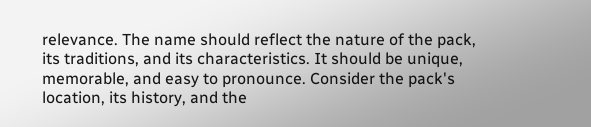relevance. The name should reflect the nature of the pack, its traditions, and its characteristics. It should be unique, memorable, and easy to pronounce. Consider the pack's location, its history, and the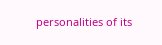personalities of its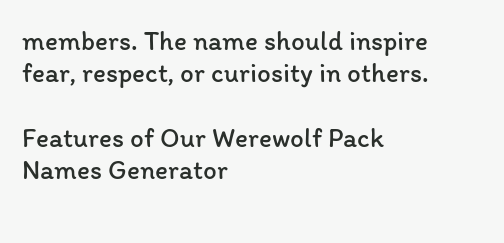members. The name should inspire fear, respect, or curiosity in others.

Features of Our Werewolf Pack Names Generator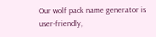Our wolf pack name generator is user-friendly,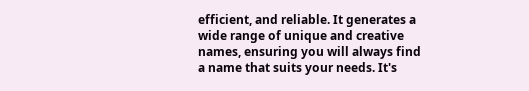efficient, and reliable. It generates a wide range of unique and creative names, ensuring you will always find a name that suits your needs. It's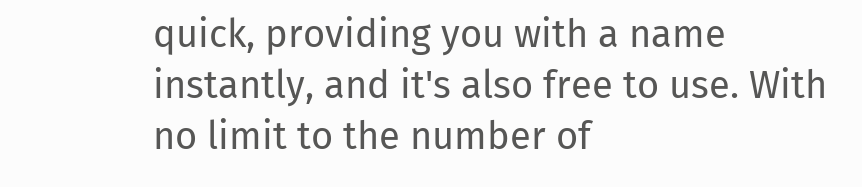quick, providing you with a name instantly, and it's also free to use. With no limit to the number of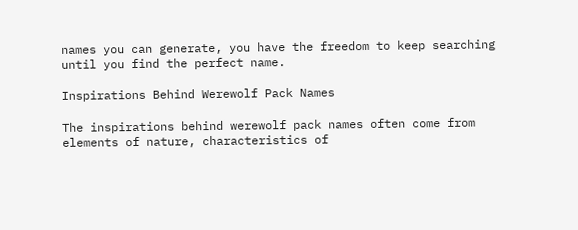names you can generate, you have the freedom to keep searching until you find the perfect name.

Inspirations Behind Werewolf Pack Names

The inspirations behind werewolf pack names often come from elements of nature, characteristics of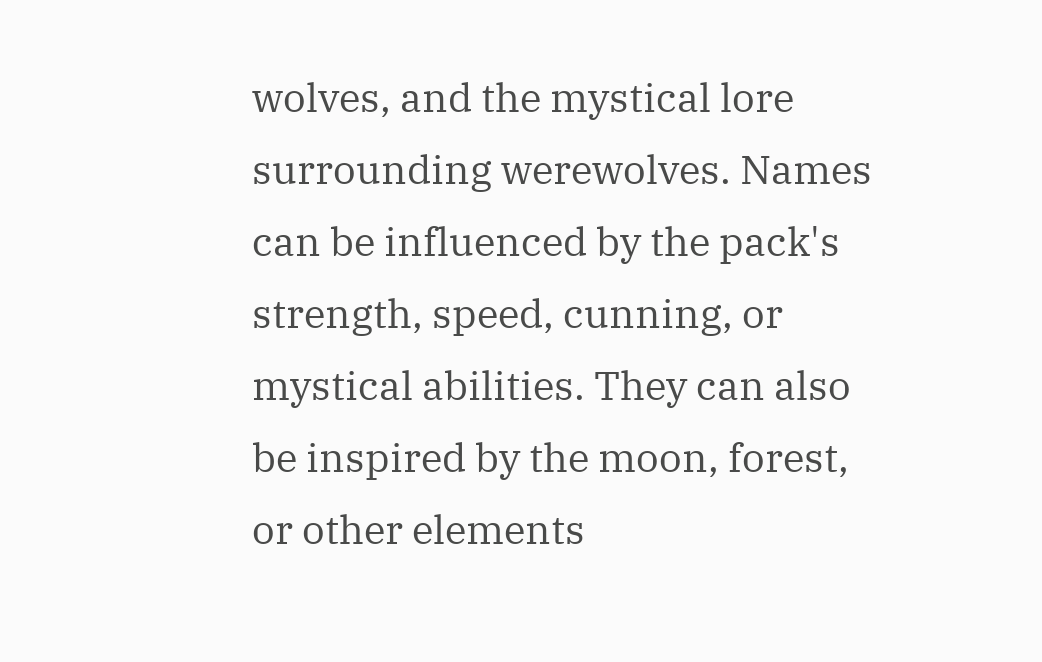wolves, and the mystical lore surrounding werewolves. Names can be influenced by the pack's strength, speed, cunning, or mystical abilities. They can also be inspired by the moon, forest, or other elements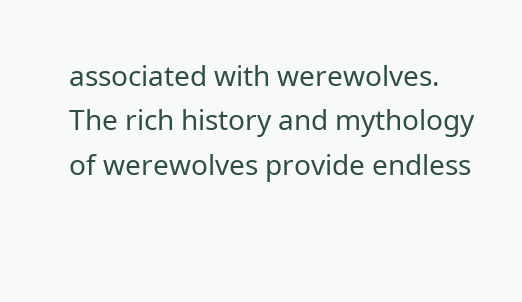associated with werewolves. The rich history and mythology of werewolves provide endless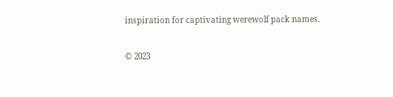inspiration for captivating werewolf pack names.

© 2023